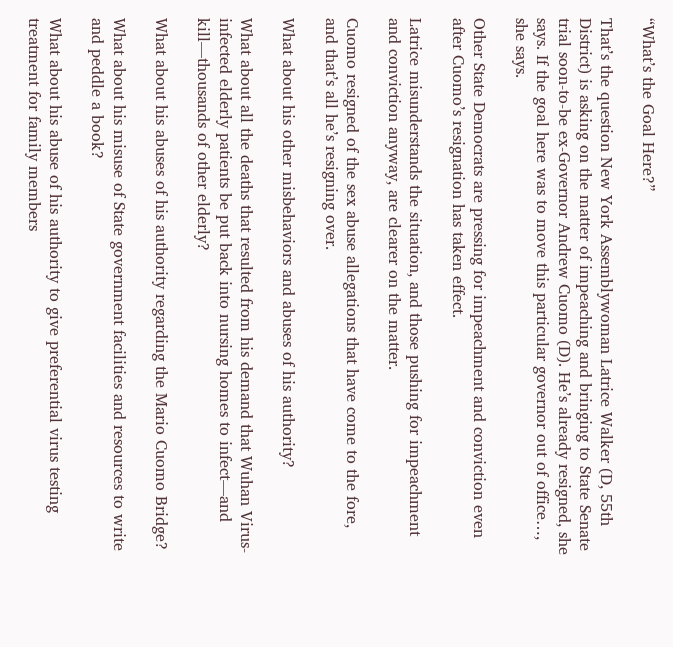“What’s the Goal Here?”

That’s the question New York Assemblywoman Latrice Walker (D, 55th District) is asking on the matter of impeaching and bringing to State Senate trial soon-to-be ex-Governor Andrew Cuomo (D). He’s already resigned, she says. If the goal here was to move this particular governor out of office…, she says.

Other State Democrats are pressing for impeachment and conviction even after Cuomo’s resignation has taken effect.

Latrice misunderstands the situation, and those pushing for impeachment and conviction anyway, are clearer on the matter.

Cuomo resigned of the sex abuse allegations that have come to the fore, and that’s all he’s resigning over.

What about his other misbehaviors and abuses of his authority?

What about all the deaths that resulted from his demand that Wuhan Virus-infected elderly patients be put back into nursing homes to infect—and kill—thousands of other elderly?

What about his abuses of his authority regarding the Mario Cuomo Bridge?

What about his misuse of State government facilities and resources to write and peddle a book?

What about his abuse of his authority to give preferential virus testing treatment for family members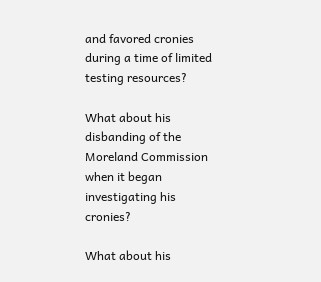and favored cronies during a time of limited testing resources?

What about his disbanding of the Moreland Commission when it began investigating his cronies?

What about his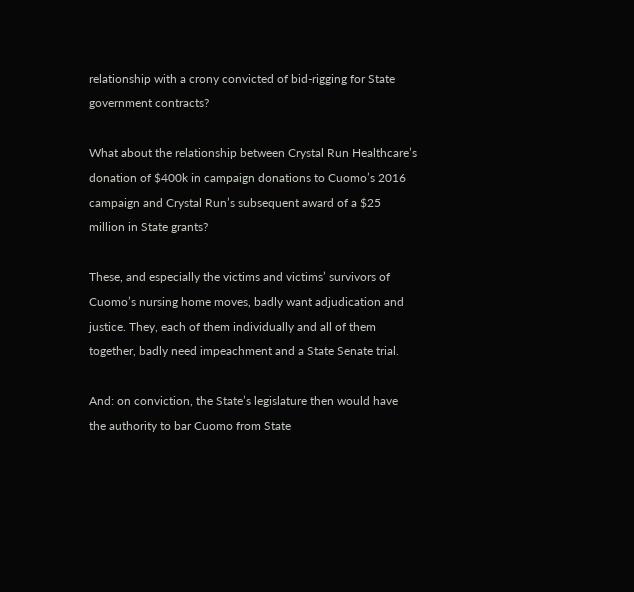relationship with a crony convicted of bid-rigging for State government contracts?

What about the relationship between Crystal Run Healthcare’s donation of $400k in campaign donations to Cuomo’s 2016 campaign and Crystal Run’s subsequent award of a $25 million in State grants?

These, and especially the victims and victims’ survivors of Cuomo’s nursing home moves, badly want adjudication and justice. They, each of them individually and all of them together, badly need impeachment and a State Senate trial.

And: on conviction, the State’s legislature then would have the authority to bar Cuomo from State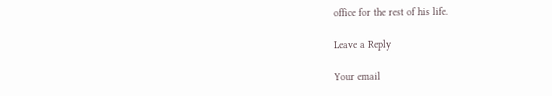office for the rest of his life.

Leave a Reply

Your email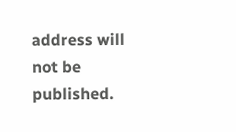address will not be published.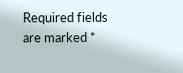Required fields are marked *